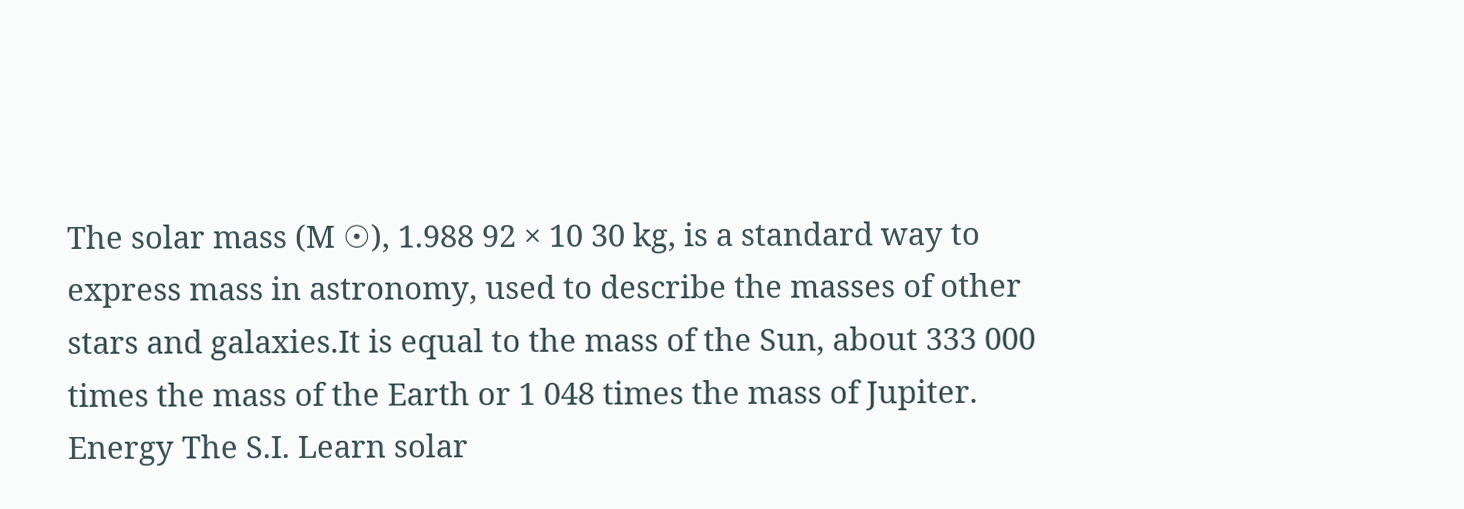The solar mass (M ☉), 1.988 92 × 10 30 kg, is a standard way to express mass in astronomy, used to describe the masses of other stars and galaxies.It is equal to the mass of the Sun, about 333 000 times the mass of the Earth or 1 048 times the mass of Jupiter. Energy The S.I. Learn solar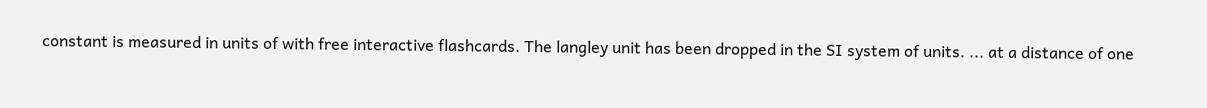constant is measured in units of with free interactive flashcards. The langley unit has been dropped in the SI system of units. ... at a distance of one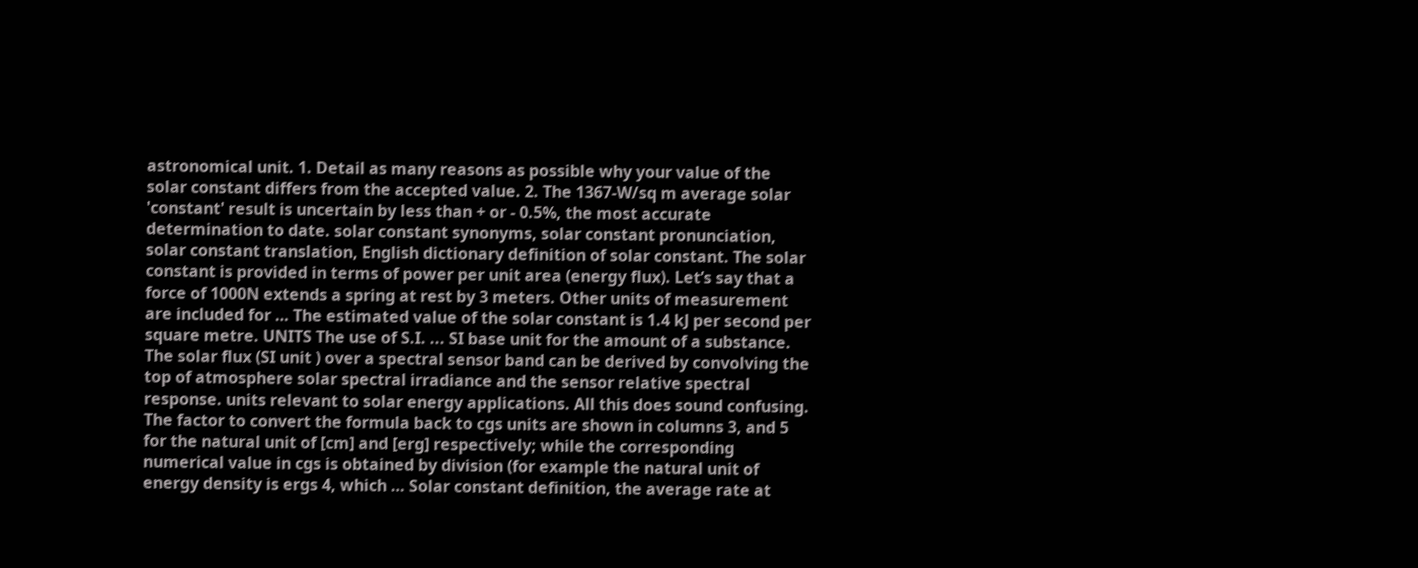astronomical unit. 1. Detail as many reasons as possible why your value of the solar constant differs from the accepted value. 2. The 1367-W/sq m average solar 'constant' result is uncertain by less than + or - 0.5%, the most accurate determination to date. solar constant synonyms, solar constant pronunciation, solar constant translation, English dictionary definition of solar constant. The solar constant is provided in terms of power per unit area (energy flux). Let’s say that a force of 1000N extends a spring at rest by 3 meters. Other units of measurement are included for … The estimated value of the solar constant is 1.4 kJ per second per square metre. UNITS The use of S.I. ... SI base unit for the amount of a substance. The solar flux (SI unit ) over a spectral sensor band can be derived by convolving the top of atmosphere solar spectral irradiance and the sensor relative spectral response. units relevant to solar energy applications. All this does sound confusing. The factor to convert the formula back to cgs units are shown in columns 3, and 5 for the natural unit of [cm] and [erg] respectively; while the corresponding numerical value in cgs is obtained by division (for example the natural unit of energy density is ergs 4, which … Solar constant definition, the average rate at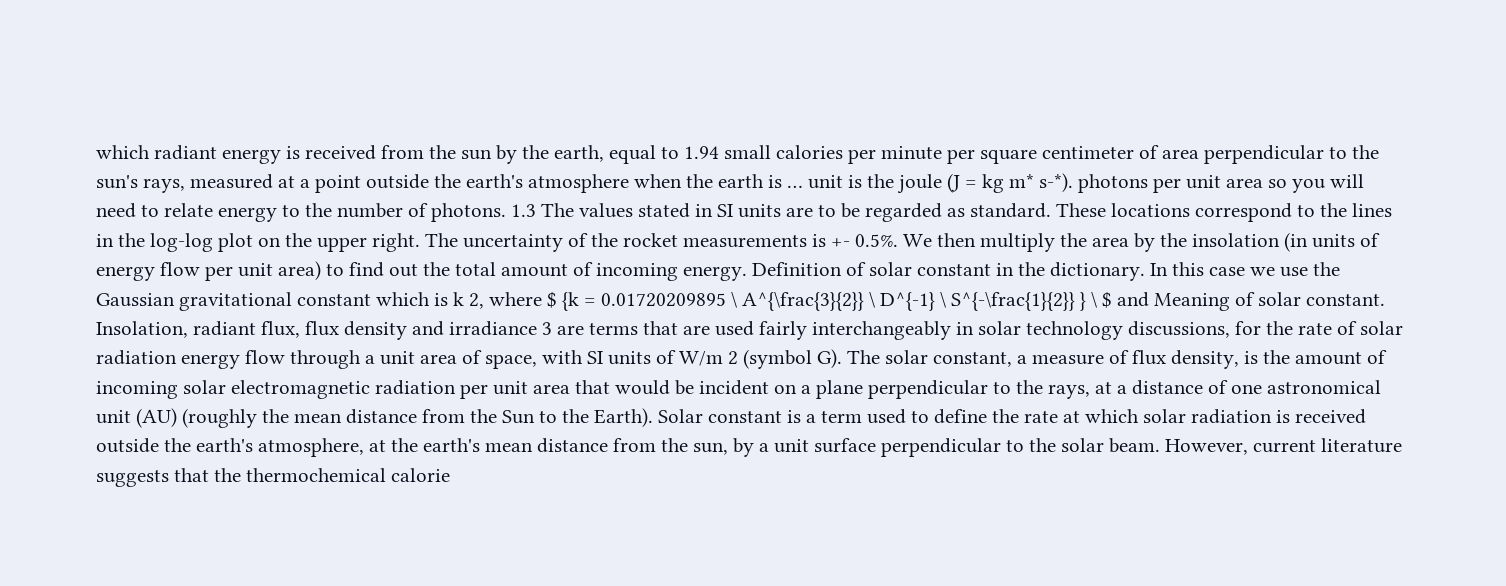which radiant energy is received from the sun by the earth, equal to 1.94 small calories per minute per square centimeter of area perpendicular to the sun's rays, measured at a point outside the earth's atmosphere when the earth is … unit is the joule (J = kg m* s-*). photons per unit area so you will need to relate energy to the number of photons. 1.3 The values stated in SI units are to be regarded as standard. These locations correspond to the lines in the log-log plot on the upper right. The uncertainty of the rocket measurements is +- 0.5%. We then multiply the area by the insolation (in units of energy flow per unit area) to find out the total amount of incoming energy. Definition of solar constant in the dictionary. In this case we use the Gaussian gravitational constant which is k 2, where $ {k = 0.01720209895 \ A^{\frac{3}{2}} \ D^{-1} \ S^{-\frac{1}{2}} } \ $ and Meaning of solar constant. Insolation, radiant flux, flux density and irradiance 3 are terms that are used fairly interchangeably in solar technology discussions, for the rate of solar radiation energy flow through a unit area of space, with SI units of W/m 2 (symbol G). The solar constant, a measure of flux density, is the amount of incoming solar electromagnetic radiation per unit area that would be incident on a plane perpendicular to the rays, at a distance of one astronomical unit (AU) (roughly the mean distance from the Sun to the Earth). Solar constant is a term used to define the rate at which solar radiation is received outside the earth's atmosphere, at the earth's mean distance from the sun, by a unit surface perpendicular to the solar beam. However, current literature suggests that the thermochemical calorie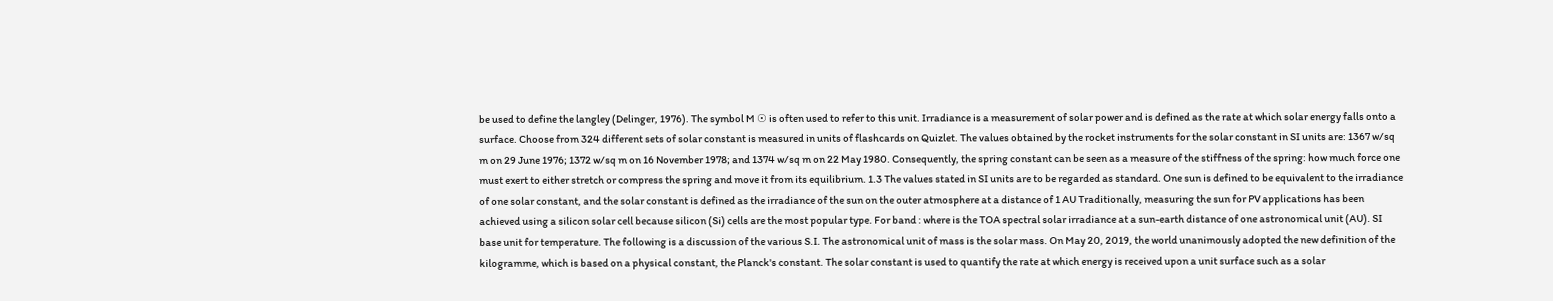be used to define the langley (Delinger, 1976). The symbol M ☉ is often used to refer to this unit. Irradiance is a measurement of solar power and is defined as the rate at which solar energy falls onto a surface. Choose from 324 different sets of solar constant is measured in units of flashcards on Quizlet. The values obtained by the rocket instruments for the solar constant in SI units are: 1367 w/sq m on 29 June 1976; 1372 w/sq m on 16 November 1978; and 1374 w/sq m on 22 May 1980. Consequently, the spring constant can be seen as a measure of the stiffness of the spring: how much force one must exert to either stretch or compress the spring and move it from its equilibrium. 1.3 The values stated in SI units are to be regarded as standard. One sun is defined to be equivalent to the irradiance of one solar constant, and the solar constant is defined as the irradiance of the sun on the outer atmosphere at a distance of 1 AU Traditionally, measuring the sun for PV applications has been achieved using a silicon solar cell because silicon (Si) cells are the most popular type. For band : where is the TOA spectral solar irradiance at a sun-earth distance of one astronomical unit (AU). SI base unit for temperature. The following is a discussion of the various S.I. The astronomical unit of mass is the solar mass. On May 20, 2019, the world unanimously adopted the new definition of the kilogramme, which is based on a physical constant, the Planck's constant. The solar constant is used to quantify the rate at which energy is received upon a unit surface such as a solar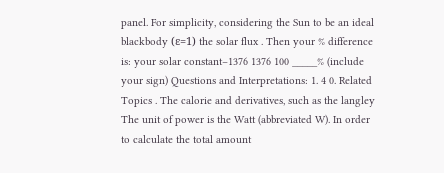panel. For simplicity, considering the Sun to be an ideal blackbody (ε=1) the solar flux . Then your % difference is: your solar constant–1376 1376 100 _____% (include your sign) Questions and Interpretations: 1. 4 0. Related Topics . The calorie and derivatives, such as the langley The unit of power is the Watt (abbreviated W). In order to calculate the total amount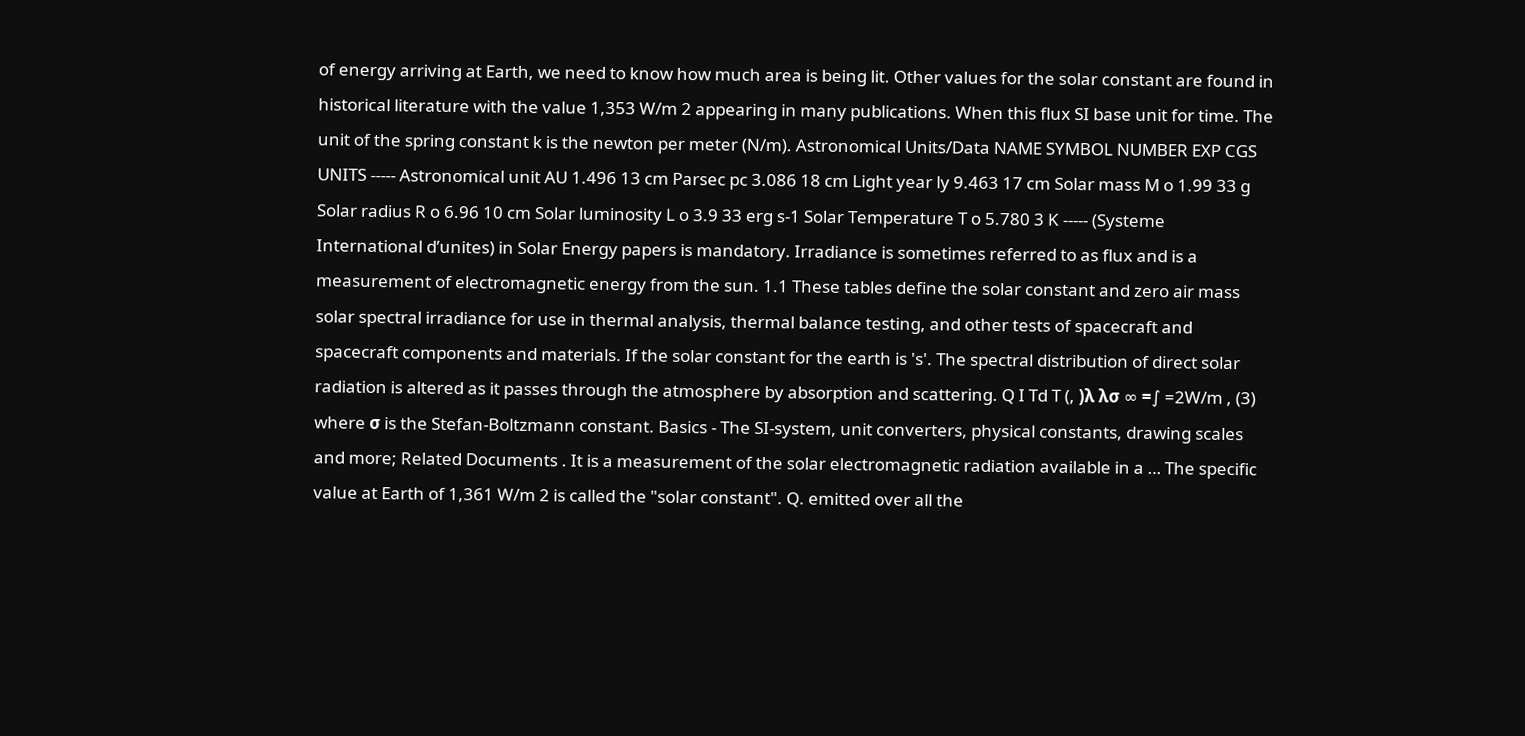of energy arriving at Earth, we need to know how much area is being lit. Other values for the solar constant are found in historical literature with the value 1,353 W/m 2 appearing in many publications. When this flux SI base unit for time. The unit of the spring constant k is the newton per meter (N/m). Astronomical Units/Data NAME SYMBOL NUMBER EXP CGS UNITS ----- Astronomical unit AU 1.496 13 cm Parsec pc 3.086 18 cm Light year ly 9.463 17 cm Solar mass M o 1.99 33 g Solar radius R o 6.96 10 cm Solar luminosity L o 3.9 33 erg s-1 Solar Temperature T o 5.780 3 K ----- (Systeme International d’unites) in Solar Energy papers is mandatory. Irradiance is sometimes referred to as flux and is a measurement of electromagnetic energy from the sun. 1.1 These tables define the solar constant and zero air mass solar spectral irradiance for use in thermal analysis, thermal balance testing, and other tests of spacecraft and spacecraft components and materials. If the solar constant for the earth is 's'. The spectral distribution of direct solar radiation is altered as it passes through the atmosphere by absorption and scattering. Q I Td T (, )λ λσ ∞ =∫ =2W/m , (3) where σ is the Stefan-Boltzmann constant. Basics - The SI-system, unit converters, physical constants, drawing scales and more; Related Documents . It is a measurement of the solar electromagnetic radiation available in a … The specific value at Earth of 1,361 W/m 2 is called the "solar constant". Q. emitted over all the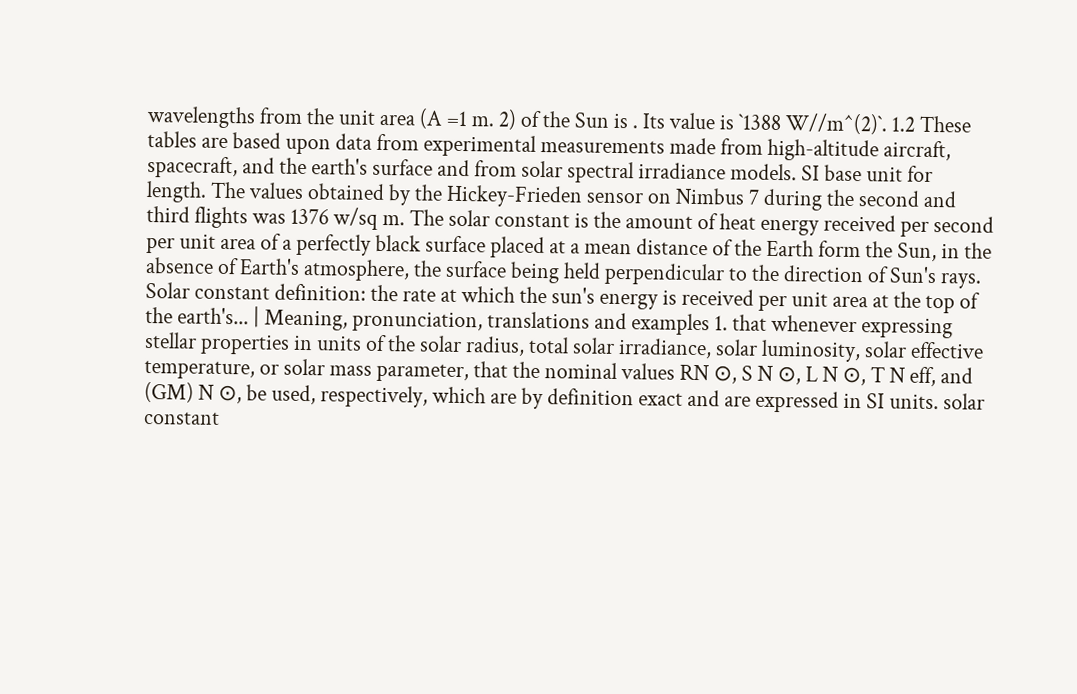wavelengths from the unit area (A =1 m. 2) of the Sun is . Its value is `1388 W//m^(2)`. 1.2 These tables are based upon data from experimental measurements made from high-altitude aircraft, spacecraft, and the earth's surface and from solar spectral irradiance models. SI base unit for length. The values obtained by the Hickey-Frieden sensor on Nimbus 7 during the second and third flights was 1376 w/sq m. The solar constant is the amount of heat energy received per second per unit area of a perfectly black surface placed at a mean distance of the Earth form the Sun, in the absence of Earth's atmosphere, the surface being held perpendicular to the direction of Sun's rays. Solar constant definition: the rate at which the sun's energy is received per unit area at the top of the earth's... | Meaning, pronunciation, translations and examples 1. that whenever expressing stellar properties in units of the solar radius, total solar irradiance, solar luminosity, solar effective temperature, or solar mass parameter, that the nominal values RN ⊙, S N ⊙, L N ⊙, T N eff, and (GM) N ⊙, be used, respectively, which are by definition exact and are expressed in SI units. solar constant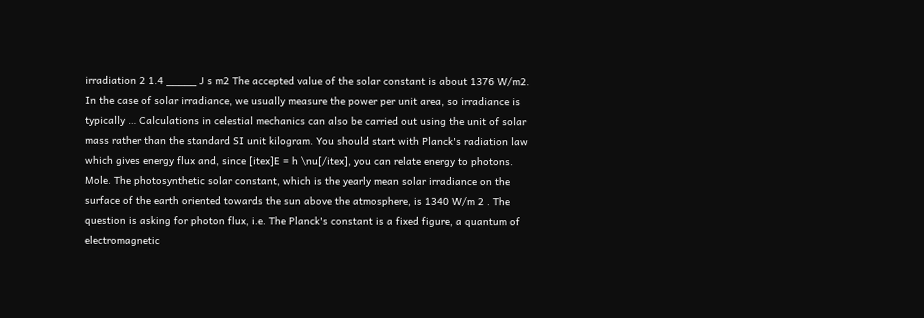irradiation 2 1.4 _____ J s m2 The accepted value of the solar constant is about 1376 W/m2. In the case of solar irradiance, we usually measure the power per unit area, so irradiance is typically … Calculations in celestial mechanics can also be carried out using the unit of solar mass rather than the standard SI unit kilogram. You should start with Planck's radiation law which gives energy flux and, since [itex]E = h \nu[/itex], you can relate energy to photons. Mole. The photosynthetic solar constant, which is the yearly mean solar irradiance on the surface of the earth oriented towards the sun above the atmosphere, is 1340 W/m 2 . The question is asking for photon flux, i.e. The Planck's constant is a fixed figure, a quantum of electromagnetic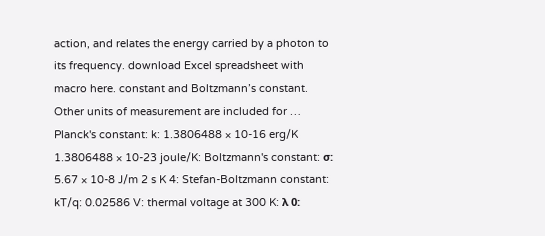action, and relates the energy carried by a photon to its frequency. download Excel spreadsheet with macro here. constant and Boltzmann’s constant. Other units of measurement are included for … Planck's constant: k: 1.3806488 × 10-16 erg/K 1.3806488 × 10-23 joule/K: Boltzmann's constant: σ: 5.67 × 10-8 J/m 2 s K 4: Stefan-Boltzmann constant: kT/q: 0.02586 V: thermal voltage at 300 K: λ 0: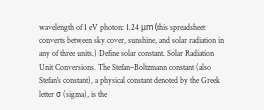wavelength of 1 eV photon: 1.24 μm (this spreadsheet converts between sky cover, sunshine, and solar radiation in any of three units.) Define solar constant. Solar Radiation Unit Conversions. The Stefan–Boltzmann constant (also Stefan's constant), a physical constant denoted by the Greek letter σ (sigma), is the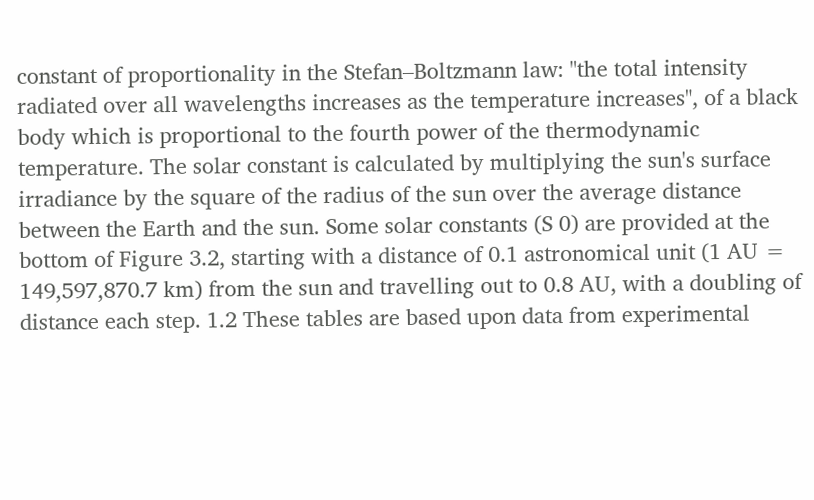constant of proportionality in the Stefan–Boltzmann law: "the total intensity radiated over all wavelengths increases as the temperature increases", of a black body which is proportional to the fourth power of the thermodynamic temperature. The solar constant is calculated by multiplying the sun's surface irradiance by the square of the radius of the sun over the average distance between the Earth and the sun. Some solar constants (S 0) are provided at the bottom of Figure 3.2, starting with a distance of 0.1 astronomical unit (1 AU = 149,597,870.7 km) from the sun and travelling out to 0.8 AU, with a doubling of distance each step. 1.2 These tables are based upon data from experimental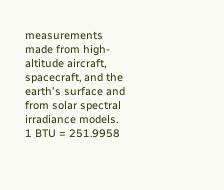measurements made from high-altitude aircraft, spacecraft, and the earth's surface and from solar spectral irradiance models. 1 BTU = 251.9958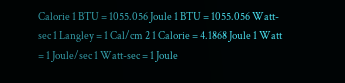Calorie 1 BTU = 1055.056 Joule 1 BTU = 1055.056 Watt-sec 1 Langley = 1 Cal/cm 2 1 Calorie = 4.1868 Joule 1 Watt = 1 Joule/sec 1 Watt-sec = 1 Joule